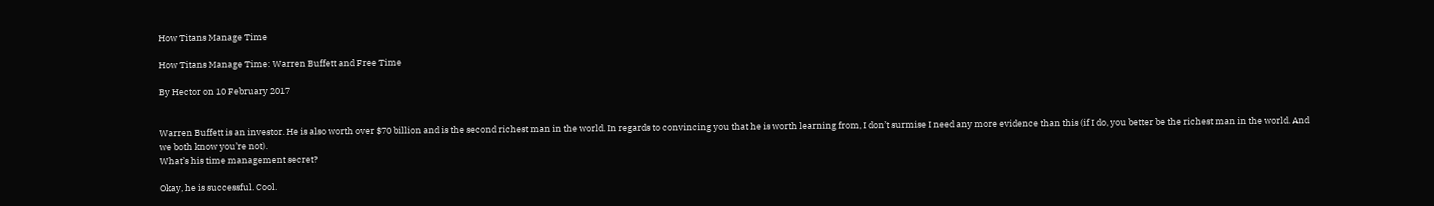How Titans Manage Time

How Titans Manage Time: Warren Buffett and Free Time

By Hector on 10 February 2017


Warren Buffett is an investor. He is also worth over $70 billion and is the second richest man in the world. In regards to convincing you that he is worth learning from, I don’t surmise I need any more evidence than this (if I do, you better be the richest man in the world. And we both know you’re not).
What’s his time management secret?

Okay, he is successful. Cool.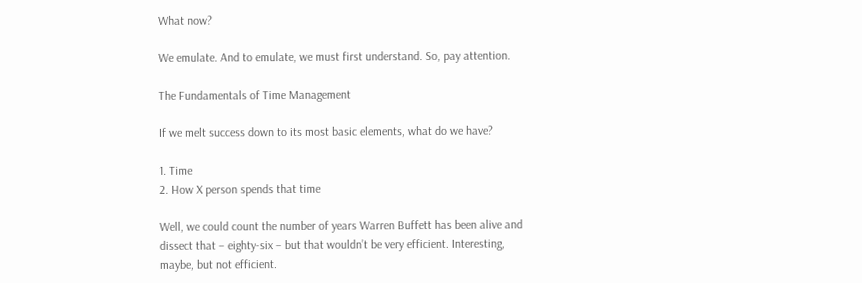What now?

We emulate. And to emulate, we must first understand. So, pay attention.

The Fundamentals of Time Management

If we melt success down to its most basic elements, what do we have?

1. Time
2. How X person spends that time

Well, we could count the number of years Warren Buffett has been alive and dissect that – eighty-six – but that wouldn’t be very efficient. Interesting, maybe, but not efficient.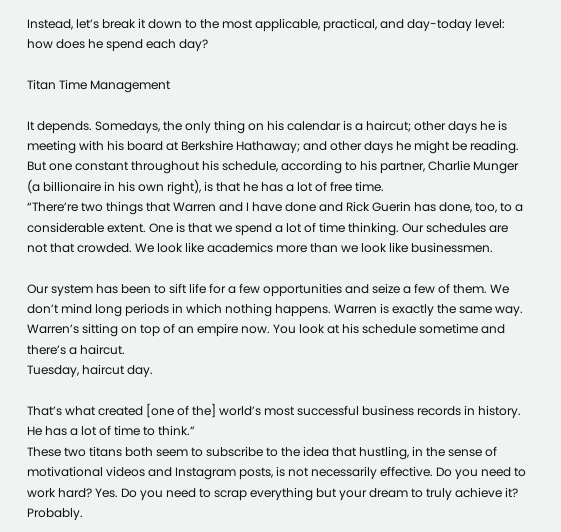Instead, let’s break it down to the most applicable, practical, and day-today level: how does he spend each day?

Titan Time Management

It depends. Somedays, the only thing on his calendar is a haircut; other days he is meeting with his board at Berkshire Hathaway; and other days he might be reading. But one constant throughout his schedule, according to his partner, Charlie Munger (a billionaire in his own right), is that he has a lot of free time.
“There’re two things that Warren and I have done and Rick Guerin has done, too, to a considerable extent. One is that we spend a lot of time thinking. Our schedules are not that crowded. We look like academics more than we look like businessmen.

Our system has been to sift life for a few opportunities and seize a few of them. We don’t mind long periods in which nothing happens. Warren is exactly the same way. Warren’s sitting on top of an empire now. You look at his schedule sometime and there’s a haircut.
Tuesday, haircut day.

That’s what created [one of the] world’s most successful business records in history. He has a lot of time to think.”
These two titans both seem to subscribe to the idea that hustling, in the sense of motivational videos and Instagram posts, is not necessarily effective. Do you need to work hard? Yes. Do you need to scrap everything but your dream to truly achieve it? Probably.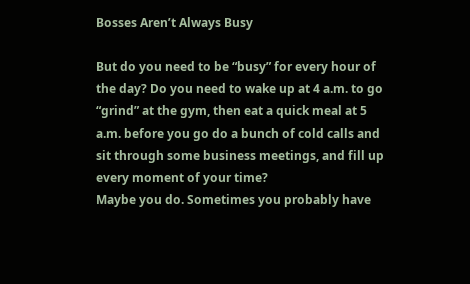Bosses Aren’t Always Busy

But do you need to be “busy” for every hour of the day? Do you need to wake up at 4 a.m. to go “grind” at the gym, then eat a quick meal at 5 a.m. before you go do a bunch of cold calls and sit through some business meetings, and fill up every moment of your time?
Maybe you do. Sometimes you probably have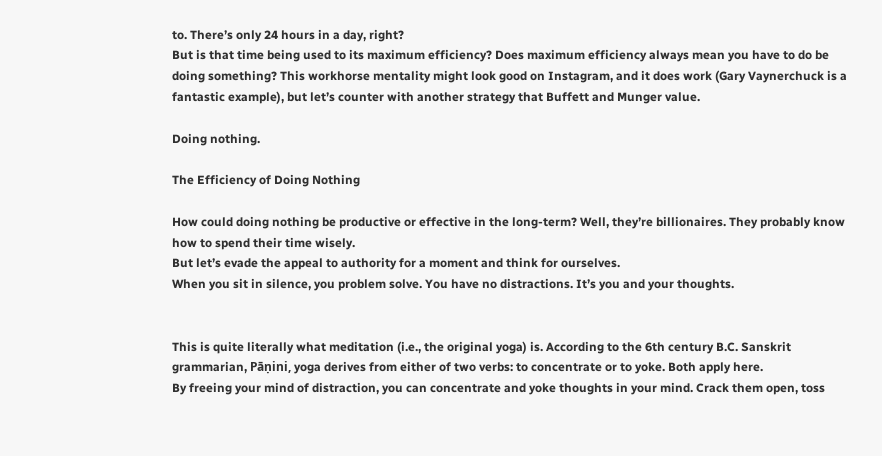to. There’s only 24 hours in a day, right?
But is that time being used to its maximum efficiency? Does maximum efficiency always mean you have to do be doing something? This workhorse mentality might look good on Instagram, and it does work (Gary Vaynerchuck is a fantastic example), but let’s counter with another strategy that Buffett and Munger value.

Doing nothing.

The Efficiency of Doing Nothing

How could doing nothing be productive or effective in the long-term? Well, they’re billionaires. They probably know how to spend their time wisely.
But let’s evade the appeal to authority for a moment and think for ourselves.
When you sit in silence, you problem solve. You have no distractions. It’s you and your thoughts.


This is quite literally what meditation (i.e., the original yoga) is. According to the 6th century B.C. Sanskrit grammarian, Pāṇini, yoga derives from either of two verbs: to concentrate or to yoke. Both apply here.
By freeing your mind of distraction, you can concentrate and yoke thoughts in your mind. Crack them open, toss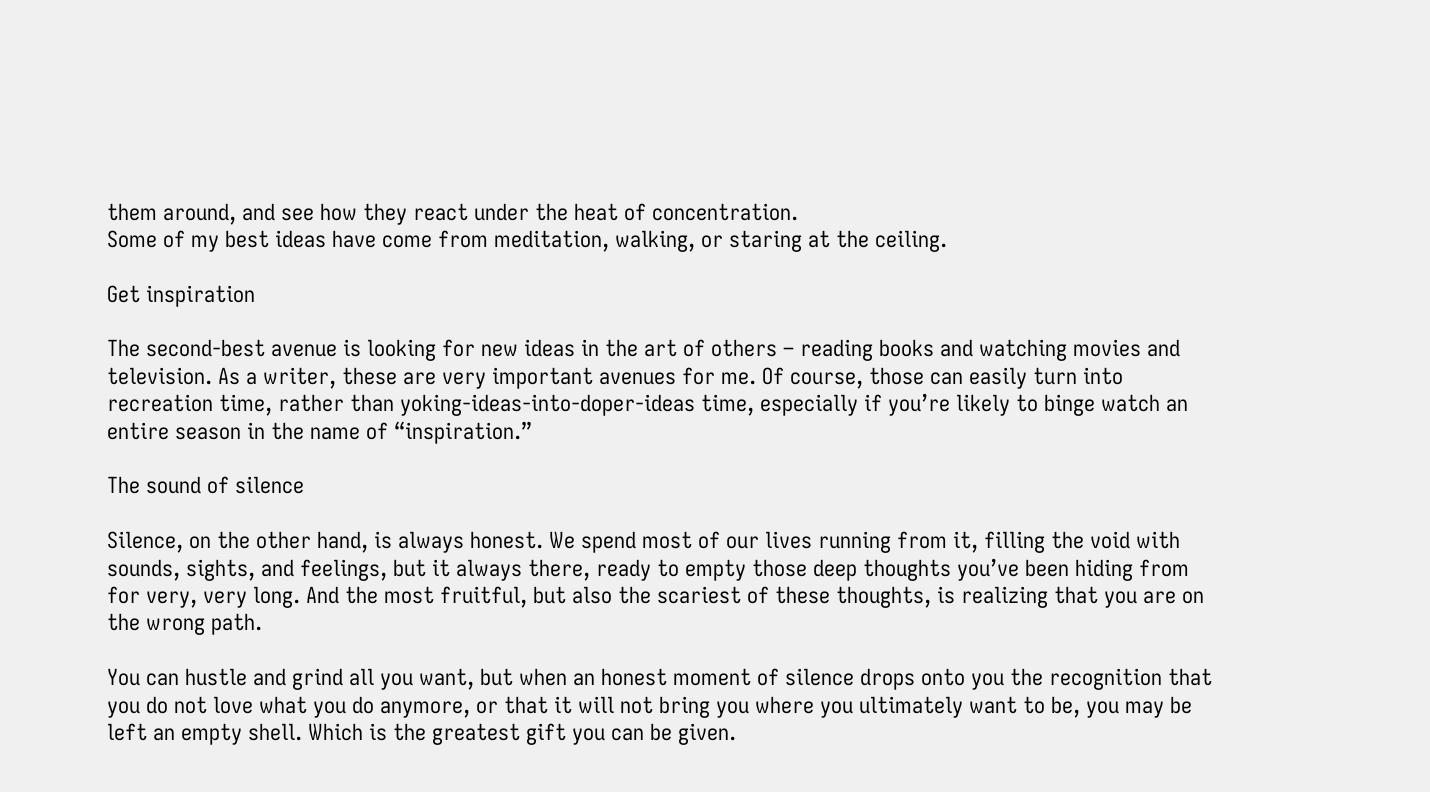them around, and see how they react under the heat of concentration.
Some of my best ideas have come from meditation, walking, or staring at the ceiling.

Get inspiration

The second-best avenue is looking for new ideas in the art of others – reading books and watching movies and television. As a writer, these are very important avenues for me. Of course, those can easily turn into recreation time, rather than yoking-ideas-into-doper-ideas time, especially if you’re likely to binge watch an entire season in the name of “inspiration.”

The sound of silence

Silence, on the other hand, is always honest. We spend most of our lives running from it, filling the void with sounds, sights, and feelings, but it always there, ready to empty those deep thoughts you’ve been hiding from for very, very long. And the most fruitful, but also the scariest of these thoughts, is realizing that you are on the wrong path.

You can hustle and grind all you want, but when an honest moment of silence drops onto you the recognition that you do not love what you do anymore, or that it will not bring you where you ultimately want to be, you may be left an empty shell. Which is the greatest gift you can be given.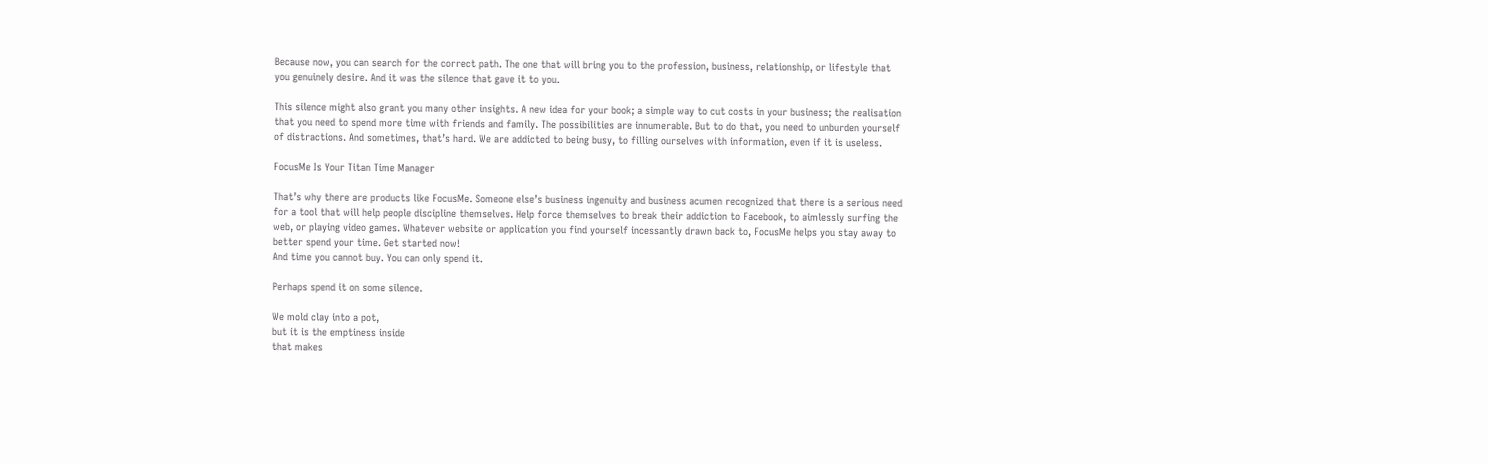Because now, you can search for the correct path. The one that will bring you to the profession, business, relationship, or lifestyle that you genuinely desire. And it was the silence that gave it to you.

This silence might also grant you many other insights. A new idea for your book; a simple way to cut costs in your business; the realisation that you need to spend more time with friends and family. The possibilities are innumerable. But to do that, you need to unburden yourself of distractions. And sometimes, that’s hard. We are addicted to being busy, to filling ourselves with information, even if it is useless.

FocusMe Is Your Titan Time Manager

That’s why there are products like FocusMe. Someone else’s business ingenuity and business acumen recognized that there is a serious need for a tool that will help people discipline themselves. Help force themselves to break their addiction to Facebook, to aimlessly surfing the web, or playing video games. Whatever website or application you find yourself incessantly drawn back to, FocusMe helps you stay away to better spend your time. Get started now!
And time you cannot buy. You can only spend it.

Perhaps spend it on some silence.

We mold clay into a pot,
but it is the emptiness inside
that makes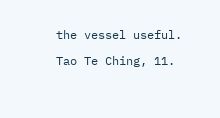the vessel useful.

Tao Te Ching, 11.